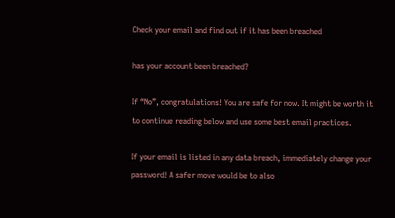Check your email and find out if it has been breached

has your account been breached?

If “No”, congratulations! You are safe for now. It might be worth it to continue reading below and use some best email practices.

If your email is listed in any data breach, immediately change your password! A safer move would be to also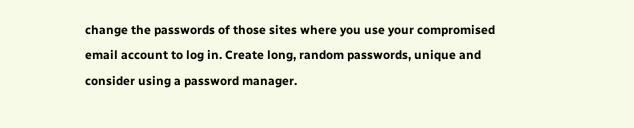change the passwords of those sites where you use your compromised email account to log in. Create long, random passwords, unique and consider using a password manager.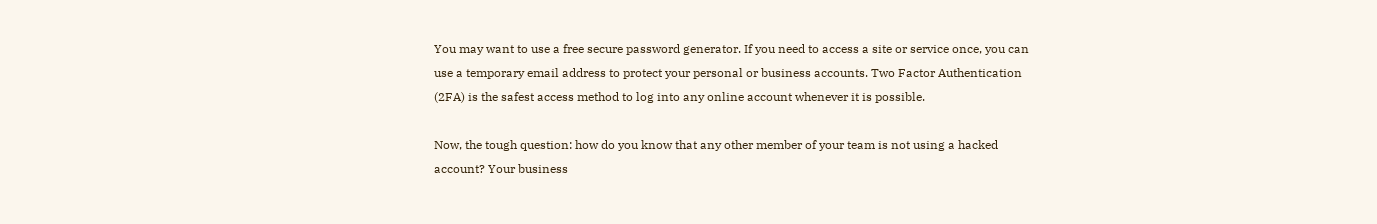You may want to use a free secure password generator. If you need to access a site or service once, you can use a temporary email address to protect your personal or business accounts. Two Factor Authentication (2FA) is the safest access method to log into any online account whenever it is possible.

Now, the tough question: how do you know that any other member of your team is not using a hacked account? Your business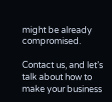might be already compromised.

Contact us, and let’s talk about how to make your business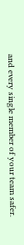and every single member of your team safer.